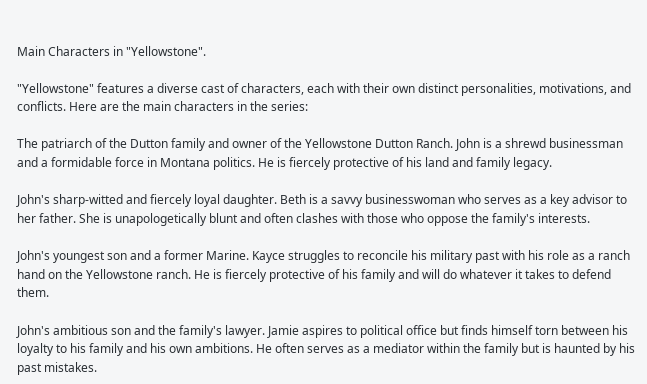Main Characters in "Yellowstone".

"Yellowstone" features a diverse cast of characters, each with their own distinct personalities, motivations, and conflicts. Here are the main characters in the series:

The patriarch of the Dutton family and owner of the Yellowstone Dutton Ranch. John is a shrewd businessman and a formidable force in Montana politics. He is fiercely protective of his land and family legacy.

John's sharp-witted and fiercely loyal daughter. Beth is a savvy businesswoman who serves as a key advisor to her father. She is unapologetically blunt and often clashes with those who oppose the family's interests.

John's youngest son and a former Marine. Kayce struggles to reconcile his military past with his role as a ranch hand on the Yellowstone ranch. He is fiercely protective of his family and will do whatever it takes to defend them.

John's ambitious son and the family's lawyer. Jamie aspires to political office but finds himself torn between his loyalty to his family and his own ambitions. He often serves as a mediator within the family but is haunted by his past mistakes.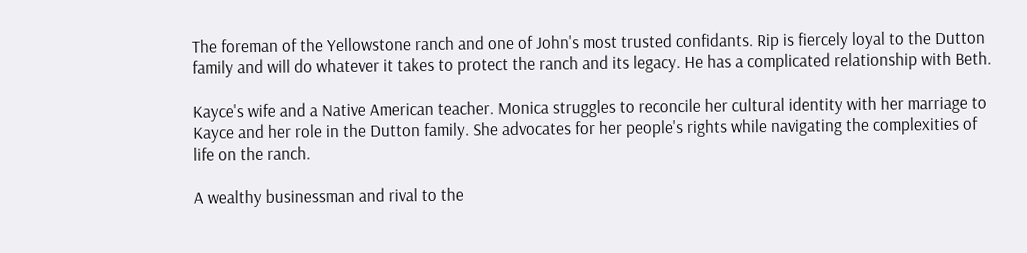The foreman of the Yellowstone ranch and one of John's most trusted confidants. Rip is fiercely loyal to the Dutton family and will do whatever it takes to protect the ranch and its legacy. He has a complicated relationship with Beth.

Kayce's wife and a Native American teacher. Monica struggles to reconcile her cultural identity with her marriage to Kayce and her role in the Dutton family. She advocates for her people's rights while navigating the complexities of life on the ranch.

A wealthy businessman and rival to the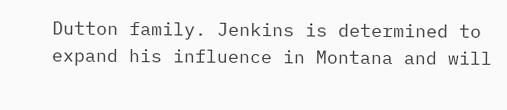Dutton family. Jenkins is determined to expand his influence in Montana and will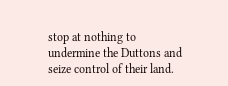stop at nothing to undermine the Duttons and seize control of their land.